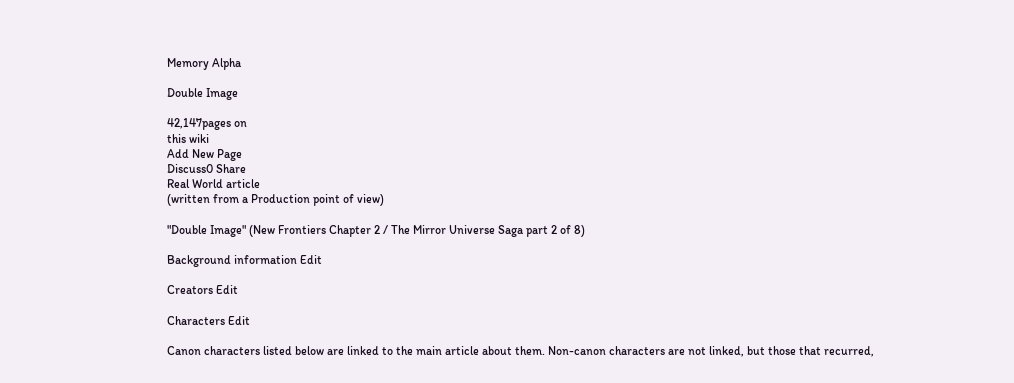Memory Alpha

Double Image

42,147pages on
this wiki
Add New Page
Discuss0 Share
Real World article
(written from a Production point of view)

"Double Image" (New Frontiers Chapter 2 / The Mirror Universe Saga part 2 of 8)

Background information Edit

Creators Edit

Characters Edit

Canon characters listed below are linked to the main article about them. Non-canon characters are not linked, but those that recurred,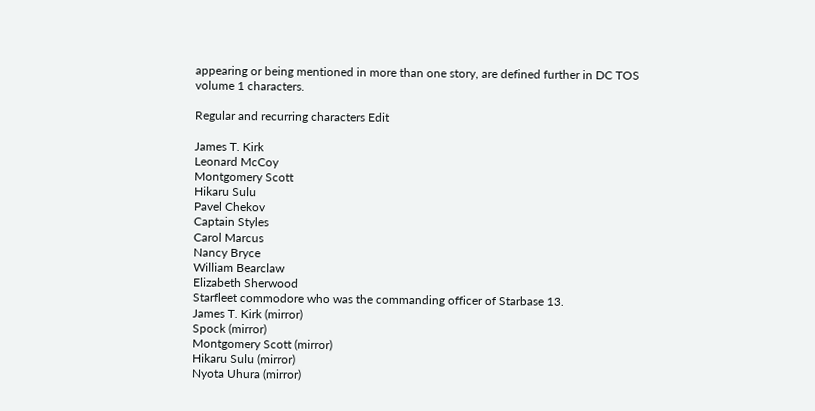appearing or being mentioned in more than one story, are defined further in DC TOS volume 1 characters.

Regular and recurring characters Edit

James T. Kirk
Leonard McCoy
Montgomery Scott
Hikaru Sulu
Pavel Chekov
Captain Styles
Carol Marcus
Nancy Bryce
William Bearclaw
Elizabeth Sherwood
Starfleet commodore who was the commanding officer of Starbase 13.
James T. Kirk (mirror)
Spock (mirror)
Montgomery Scott (mirror)
Hikaru Sulu (mirror)
Nyota Uhura (mirror)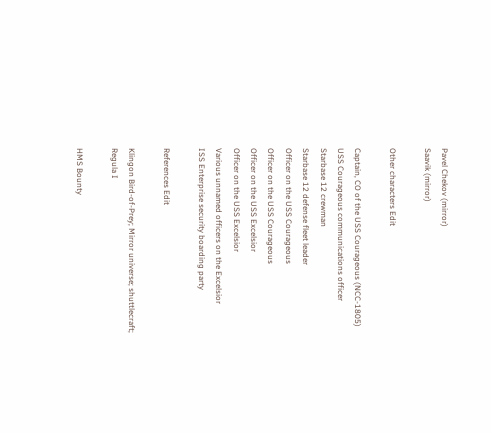Pavel Chekov (mirror)
Saavik (mirror)

Other characters Edit

Captain, CO of the USS Courageous (NCC-1805)
USS Courageous communications officer
Starbase 12 crewman
Starbase 12 defense fleet leader
Officer on the USS Courageous
Officer on the USS Courageous
Officer on the USS Excelsior
Officer on the USS Excelsior
Various unnamed officers on the Excelsior
ISS Enterprise security boarding party

References Edit

Klingon Bird-of-Prey; Mirror universe; shuttlecraft; Regula I

HMS Bounty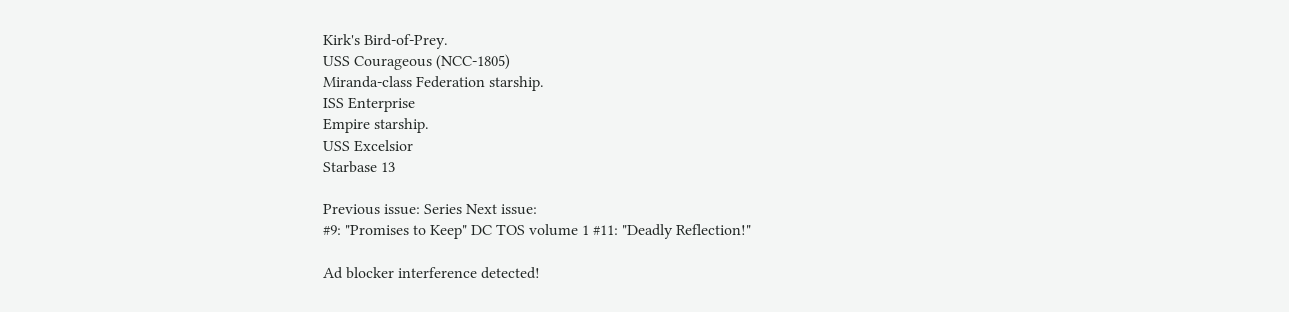Kirk's Bird-of-Prey.
USS Courageous (NCC-1805)
Miranda-class Federation starship.
ISS Enterprise
Empire starship.
USS Excelsior
Starbase 13

Previous issue: Series Next issue:
#9: "Promises to Keep" DC TOS volume 1 #11: "Deadly Reflection!"

Ad blocker interference detected!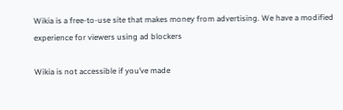Wikia is a free-to-use site that makes money from advertising. We have a modified experience for viewers using ad blockers

Wikia is not accessible if you’ve made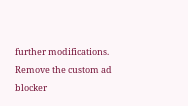further modifications. Remove the custom ad blocker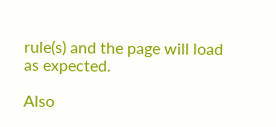rule(s) and the page will load as expected.

Also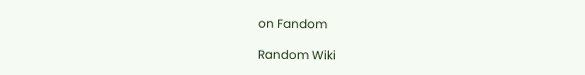on Fandom

Random Wiki